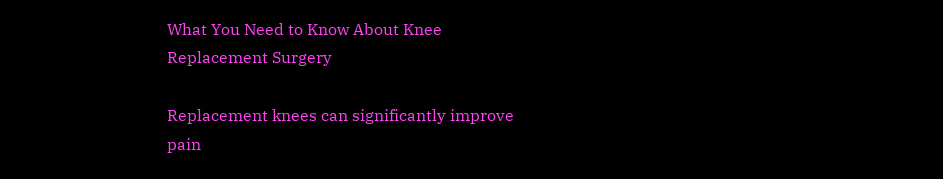What You Need to Know About Knee Replacement Surgery

Replacement knees can significantly improve pain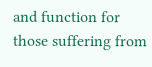and function for those suffering from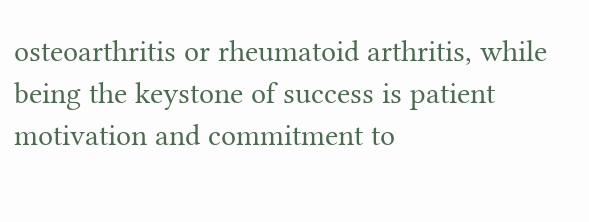osteoarthritis or rheumatoid arthritis, while being the keystone of success is patient motivation and commitment to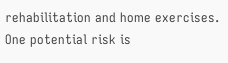rehabilitation and home exercises. One potential risk is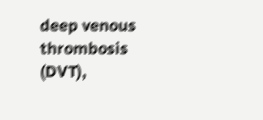deep venous thrombosis (DVT),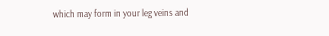which may form in your leg veins and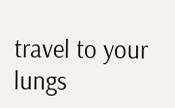travel to your lungs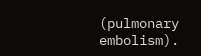(pulmonary embolism).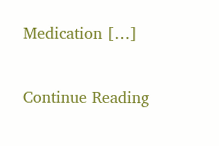Medication […]

Continue Reading